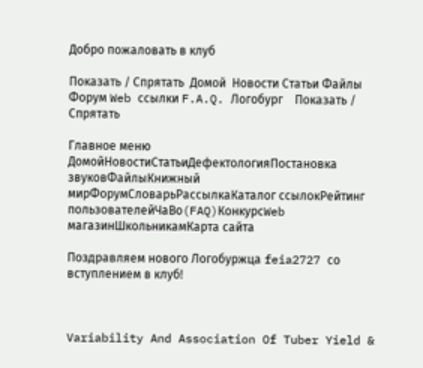Добро пожаловать в клуб

Показать / Спрятать  Домой  Новости Статьи Файлы Форум Web ссылки F.A.Q. Логобург    Показать / Спрятать

Главное меню
ДомойНовостиСтатьиДефектологияПостановка звуковФайлыКнижный мирФорумСловарьРассылкаКаталог ссылокРейтинг пользователейЧаВо(FAQ)КонкурсWeb магазинШкольникамКарта сайта

Поздравляем нового Логобуржца feia2727 со вступлением в клуб!



Variability And Association Of Tuber Yield &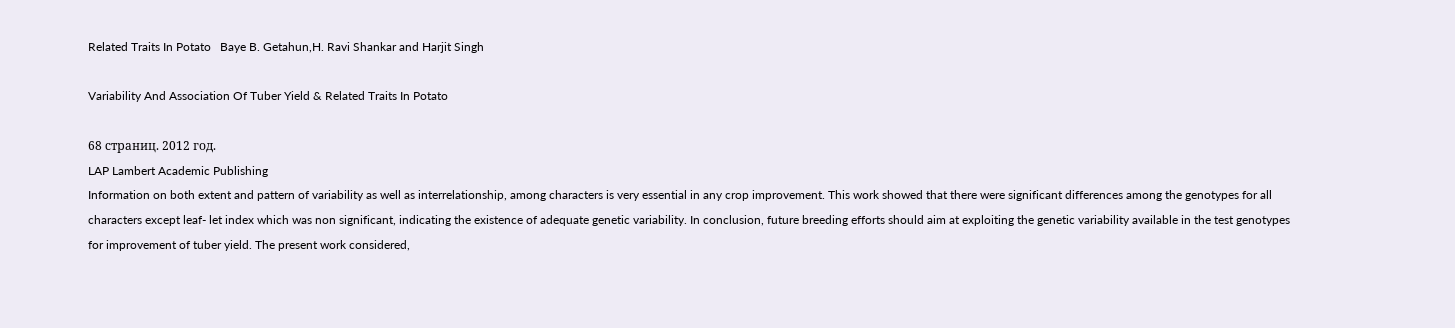Related Traits In Potato   Baye B. Getahun,H. Ravi Shankar and Harjit Singh

Variability And Association Of Tuber Yield & Related Traits In Potato

68 страниц. 2012 год.
LAP Lambert Academic Publishing
Information on both extent and pattern of variability as well as interrelationship, among characters is very essential in any crop improvement. This work showed that there were significant differences among the genotypes for all characters except leaf- let index which was non significant, indicating the existence of adequate genetic variability. In conclusion, future breeding efforts should aim at exploiting the genetic variability available in the test genotypes for improvement of tuber yield. The present work considered,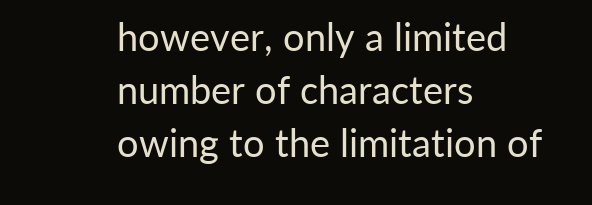however, only a limited number of characters owing to the limitation of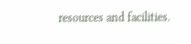resources and facilities.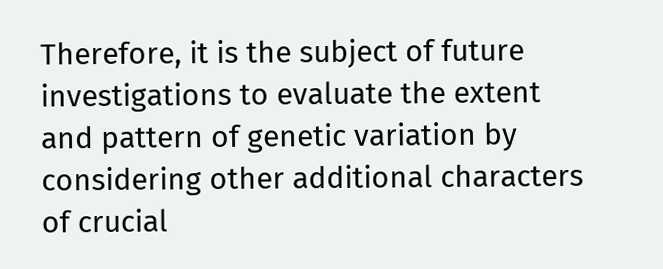Therefore, it is the subject of future investigations to evaluate the extent and pattern of genetic variation by considering other additional characters of crucial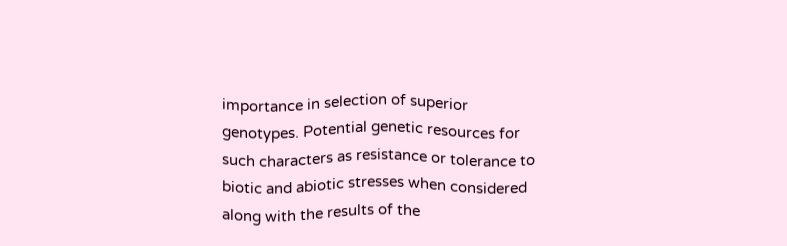importance in selection of superior genotypes. Potential genetic resources for such characters as resistance or tolerance to biotic and abiotic stresses when considered along with the results of the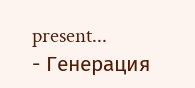present...
- Генерация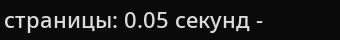страницы: 0.05 секунд -